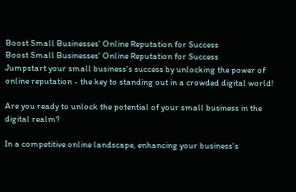Boost Small Businesses' Online Reputation for Success
Boost Small Businesses' Online Reputation for Success
Jumpstart your small business's success by unlocking the power of online reputation - the key to standing out in a crowded digital world!

Are you ready to unlock the potential of your small business in the digital realm?

In a competitive online landscape, enhancing your business's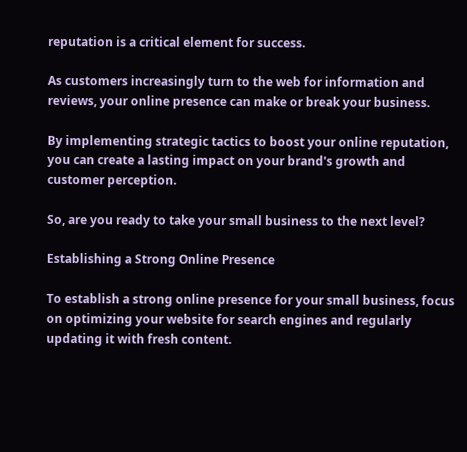reputation is a critical element for success.

As customers increasingly turn to the web for information and reviews, your online presence can make or break your business.

By implementing strategic tactics to boost your online reputation, you can create a lasting impact on your brand's growth and customer perception.

So, are you ready to take your small business to the next level?

Establishing a Strong Online Presence

To establish a strong online presence for your small business, focus on optimizing your website for search engines and regularly updating it with fresh content.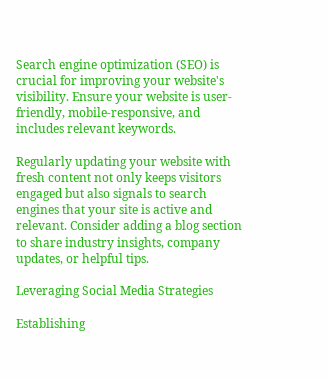Search engine optimization (SEO) is crucial for improving your website's visibility. Ensure your website is user-friendly, mobile-responsive, and includes relevant keywords.

Regularly updating your website with fresh content not only keeps visitors engaged but also signals to search engines that your site is active and relevant. Consider adding a blog section to share industry insights, company updates, or helpful tips.

Leveraging Social Media Strategies

Establishing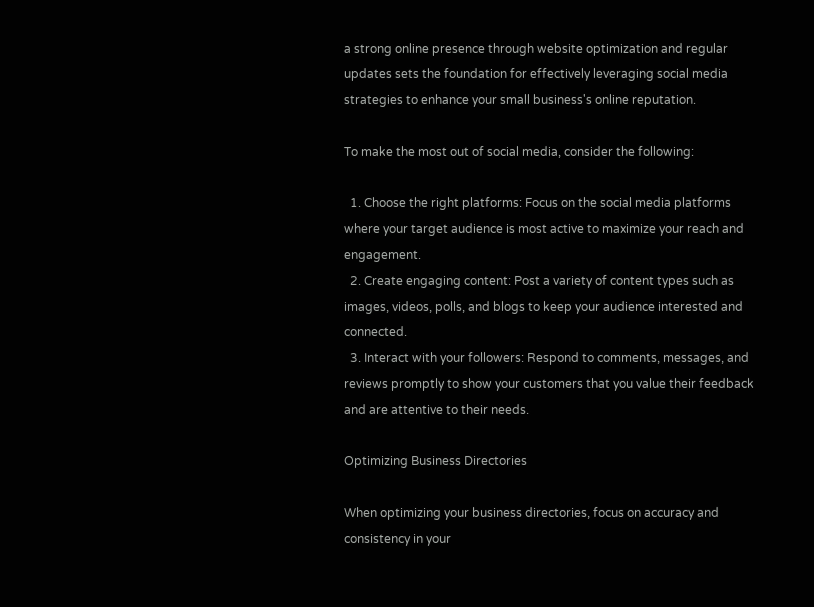a strong online presence through website optimization and regular updates sets the foundation for effectively leveraging social media strategies to enhance your small business's online reputation.

To make the most out of social media, consider the following:

  1. Choose the right platforms: Focus on the social media platforms where your target audience is most active to maximize your reach and engagement.
  2. Create engaging content: Post a variety of content types such as images, videos, polls, and blogs to keep your audience interested and connected.
  3. Interact with your followers: Respond to comments, messages, and reviews promptly to show your customers that you value their feedback and are attentive to their needs.

Optimizing Business Directories

When optimizing your business directories, focus on accuracy and consistency in your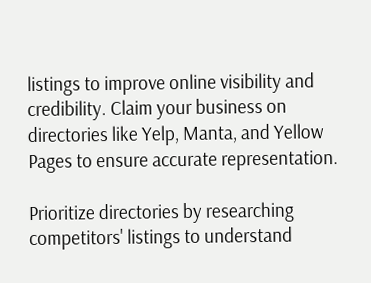listings to improve online visibility and credibility. Claim your business on directories like Yelp, Manta, and Yellow Pages to ensure accurate representation.

Prioritize directories by researching competitors' listings to understand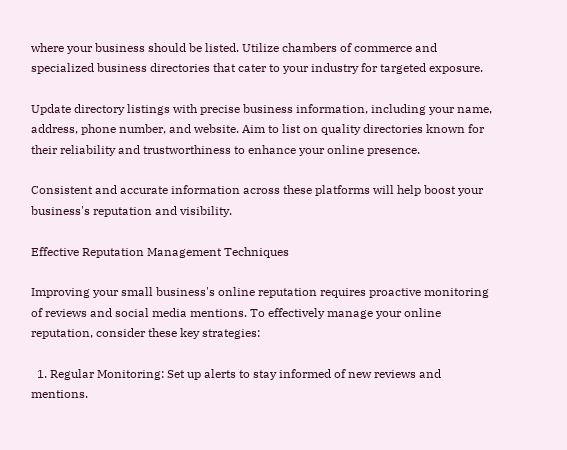where your business should be listed. Utilize chambers of commerce and specialized business directories that cater to your industry for targeted exposure.

Update directory listings with precise business information, including your name, address, phone number, and website. Aim to list on quality directories known for their reliability and trustworthiness to enhance your online presence.

Consistent and accurate information across these platforms will help boost your business's reputation and visibility.

Effective Reputation Management Techniques

Improving your small business's online reputation requires proactive monitoring of reviews and social media mentions. To effectively manage your online reputation, consider these key strategies:

  1. Regular Monitoring: Set up alerts to stay informed of new reviews and mentions.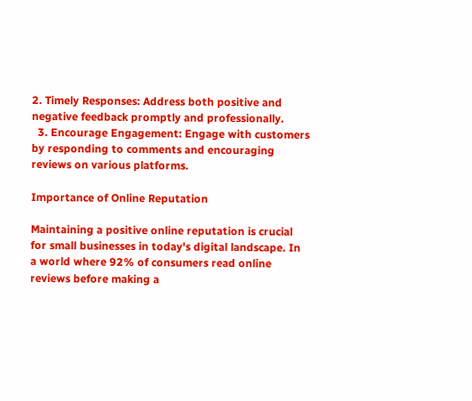2. Timely Responses: Address both positive and negative feedback promptly and professionally.
  3. Encourage Engagement: Engage with customers by responding to comments and encouraging reviews on various platforms.

Importance of Online Reputation

Maintaining a positive online reputation is crucial for small businesses in today's digital landscape. In a world where 92% of consumers read online reviews before making a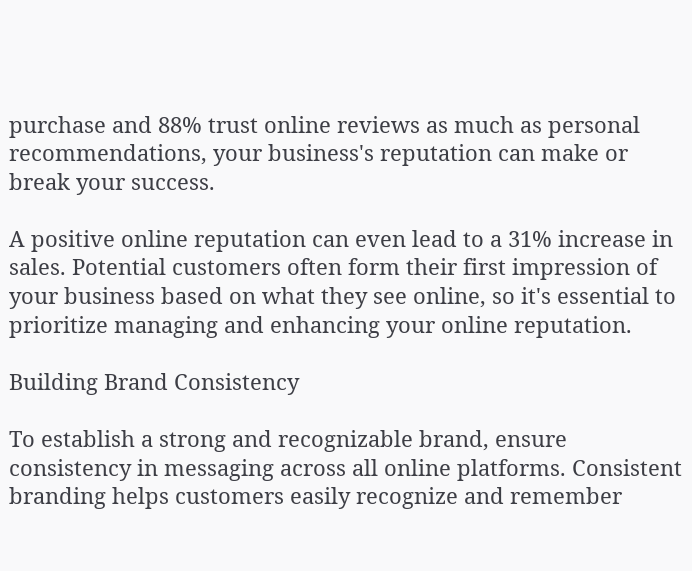purchase and 88% trust online reviews as much as personal recommendations, your business's reputation can make or break your success.

A positive online reputation can even lead to a 31% increase in sales. Potential customers often form their first impression of your business based on what they see online, so it's essential to prioritize managing and enhancing your online reputation.

Building Brand Consistency

To establish a strong and recognizable brand, ensure consistency in messaging across all online platforms. Consistent branding helps customers easily recognize and remember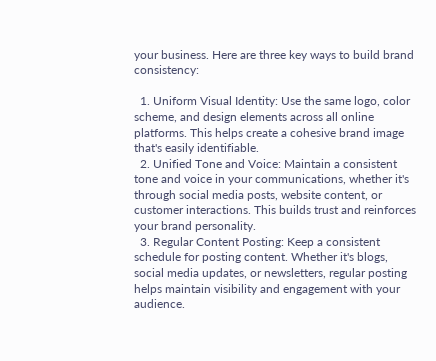your business. Here are three key ways to build brand consistency:

  1. Uniform Visual Identity: Use the same logo, color scheme, and design elements across all online platforms. This helps create a cohesive brand image that's easily identifiable.
  2. Unified Tone and Voice: Maintain a consistent tone and voice in your communications, whether it's through social media posts, website content, or customer interactions. This builds trust and reinforces your brand personality.
  3. Regular Content Posting: Keep a consistent schedule for posting content. Whether it's blogs, social media updates, or newsletters, regular posting helps maintain visibility and engagement with your audience.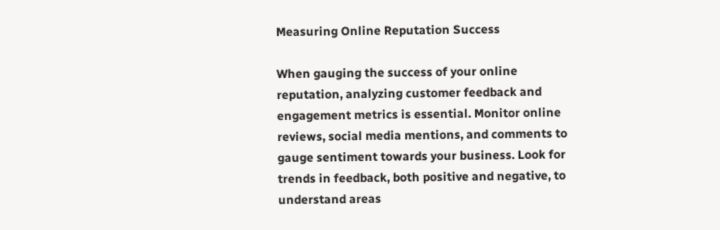Measuring Online Reputation Success

When gauging the success of your online reputation, analyzing customer feedback and engagement metrics is essential. Monitor online reviews, social media mentions, and comments to gauge sentiment towards your business. Look for trends in feedback, both positive and negative, to understand areas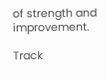of strength and improvement.

Track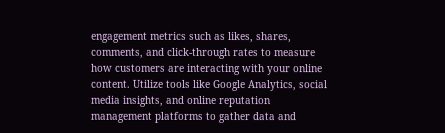engagement metrics such as likes, shares, comments, and click-through rates to measure how customers are interacting with your online content. Utilize tools like Google Analytics, social media insights, and online reputation management platforms to gather data and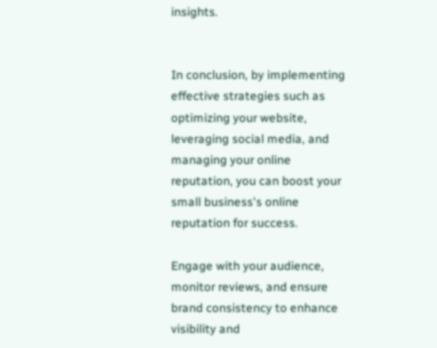insights.


In conclusion, by implementing effective strategies such as optimizing your website, leveraging social media, and managing your online reputation, you can boost your small business's online reputation for success.

Engage with your audience, monitor reviews, and ensure brand consistency to enhance visibility and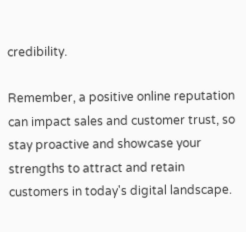credibility.

Remember, a positive online reputation can impact sales and customer trust, so stay proactive and showcase your strengths to attract and retain customers in today's digital landscape.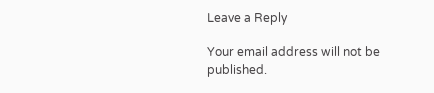Leave a Reply

Your email address will not be published.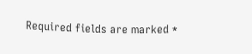Required fields are marked *